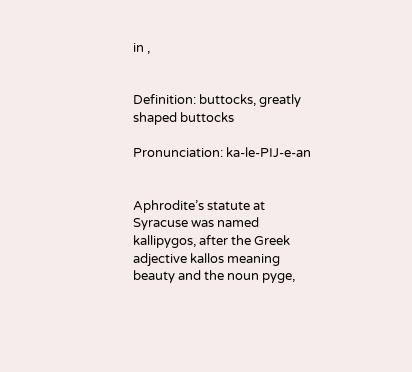in ,


Definition: buttocks, greatly shaped buttocks

Pronunciation: ka-le-PIJ-e-an


Aphrodite’s statute at Syracuse was named kallipygos, after the Greek adjective kallos meaning beauty and the noun pyge,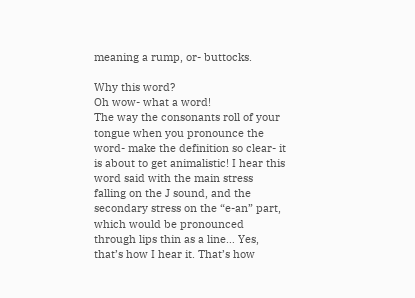meaning a rump, or- buttocks.

Why this word?
Oh wow- what a word!
The way the consonants roll of your tongue when you pronounce the word- make the definition so clear- it is about to get animalistic! I hear this word said with the main stress falling on the J sound, and the secondary stress on the “e-an” part, which would be pronounced through lips thin as a line… Yes, that’s how I hear it. That’s how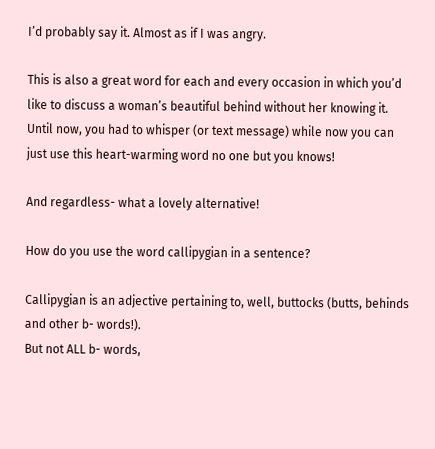I’d probably say it. Almost as if I was angry.

This is also a great word for each and every occasion in which you’d like to discuss a woman’s beautiful behind without her knowing it.
Until now, you had to whisper (or text message) while now you can just use this heart-warming word no one but you knows!

And regardless- what a lovely alternative!

How do you use the word callipygian in a sentence?

Callipygian is an adjective pertaining to, well, buttocks (butts, behinds and other b- words!).
But not ALL b- words,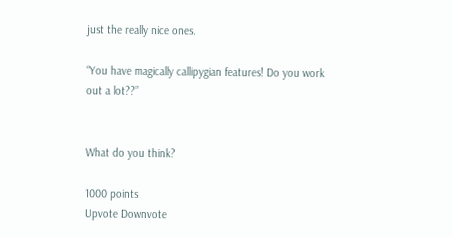just the really nice ones.

“You have magically callipygian features! Do you work out a lot??”


What do you think?

1000 points
Upvote Downvote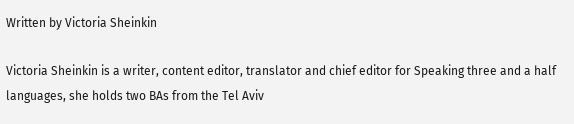Written by Victoria Sheinkin

Victoria Sheinkin is a writer, content editor, translator and chief editor for Speaking three and a half languages, she holds two BAs from the Tel Aviv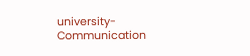university- Communication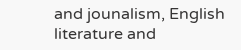and jounalism, English literature and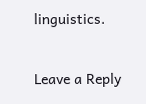linguistics.


Leave a Reply